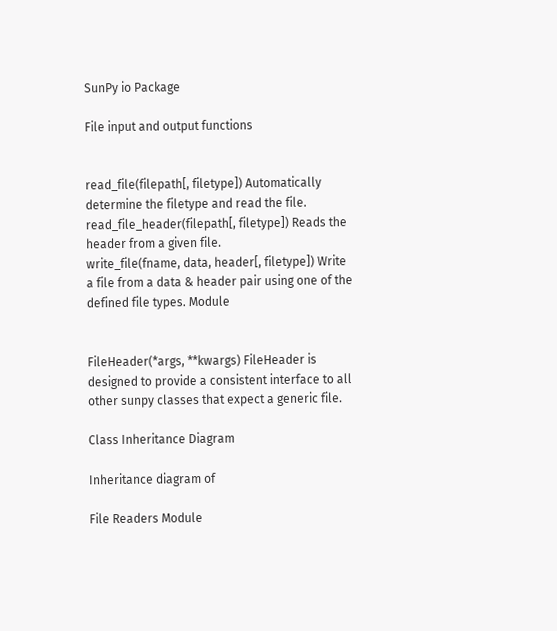SunPy io Package

File input and output functions


read_file(filepath[, filetype]) Automatically determine the filetype and read the file.
read_file_header(filepath[, filetype]) Reads the header from a given file.
write_file(fname, data, header[, filetype]) Write a file from a data & header pair using one of the defined file types. Module


FileHeader(*args, **kwargs) FileHeader is designed to provide a consistent interface to all other sunpy classes that expect a generic file.

Class Inheritance Diagram

Inheritance diagram of

File Readers Module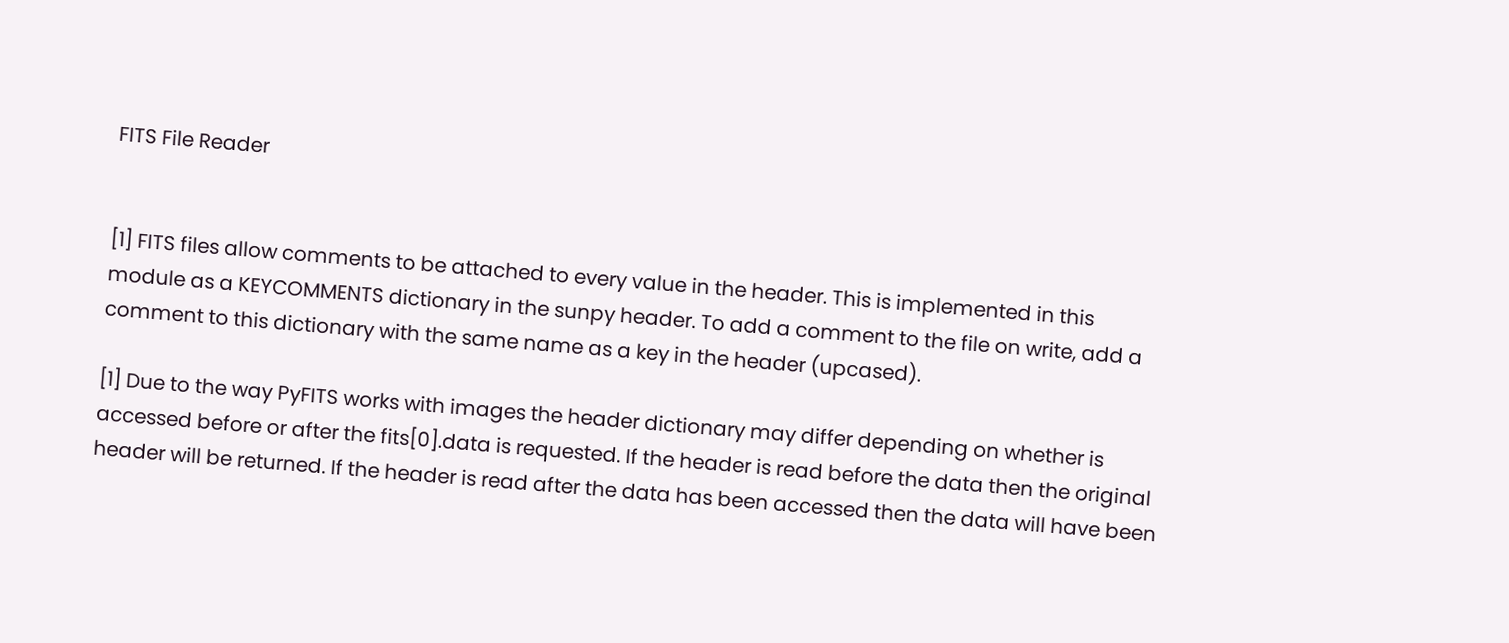FITS File Reader


[1] FITS files allow comments to be attached to every value in the header. This is implemented in this module as a KEYCOMMENTS dictionary in the sunpy header. To add a comment to the file on write, add a comment to this dictionary with the same name as a key in the header (upcased).

[1] Due to the way PyFITS works with images the header dictionary may differ depending on whether is accessed before or after the fits[0].data is requested. If the header is read before the data then the original header will be returned. If the header is read after the data has been accessed then the data will have been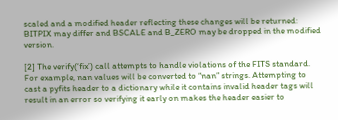scaled and a modified header reflecting these changes will be returned: BITPIX may differ and BSCALE and B_ZERO may be dropped in the modified version.

[2] The verify(‘fix’) call attempts to handle violations of the FITS standard. For example, nan values will be converted to “nan” strings. Attempting to cast a pyfits header to a dictionary while it contains invalid header tags will result in an error so verifying it early on makes the header easier to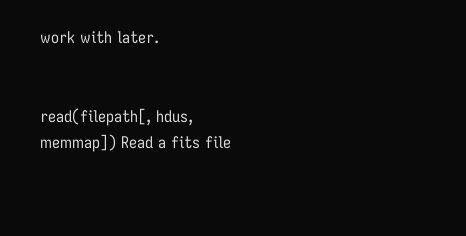work with later.


read(filepath[, hdus, memmap]) Read a fits file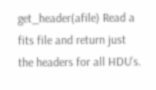get_header(afile) Read a fits file and return just the headers for all HDU’s.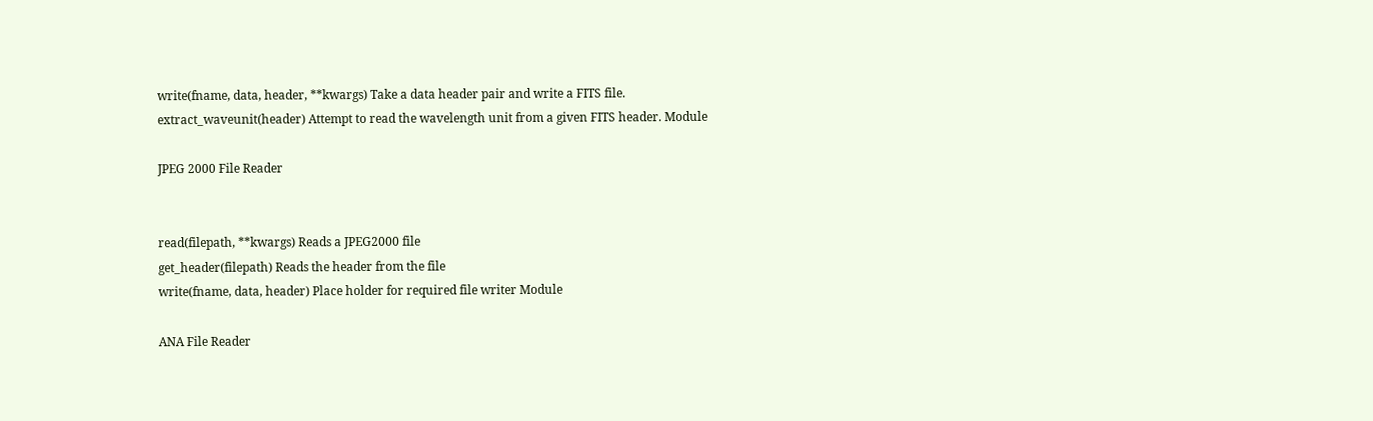write(fname, data, header, **kwargs) Take a data header pair and write a FITS file.
extract_waveunit(header) Attempt to read the wavelength unit from a given FITS header. Module

JPEG 2000 File Reader


read(filepath, **kwargs) Reads a JPEG2000 file
get_header(filepath) Reads the header from the file
write(fname, data, header) Place holder for required file writer Module

ANA File Reader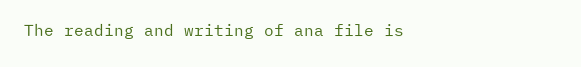The reading and writing of ana file is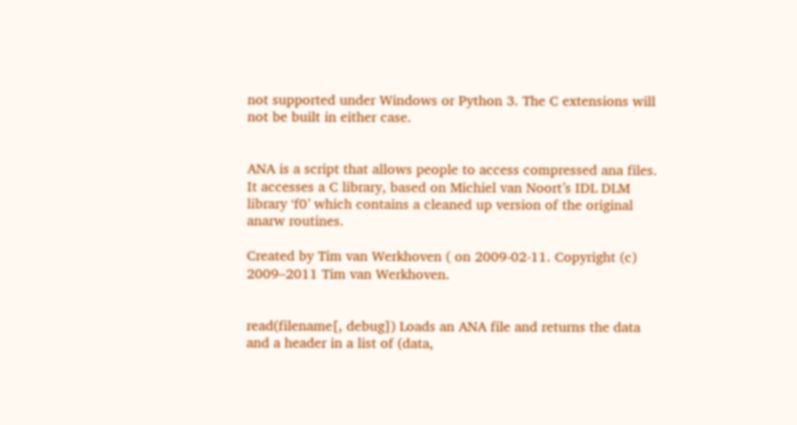not supported under Windows or Python 3. The C extensions will not be built in either case.


ANA is a script that allows people to access compressed ana files. It accesses a C library, based on Michiel van Noort’s IDL DLM library ‘f0’ which contains a cleaned up version of the original anarw routines.

Created by Tim van Werkhoven ( on 2009-02-11. Copyright (c) 2009–2011 Tim van Werkhoven.


read(filename[, debug]) Loads an ANA file and returns the data and a header in a list of (data,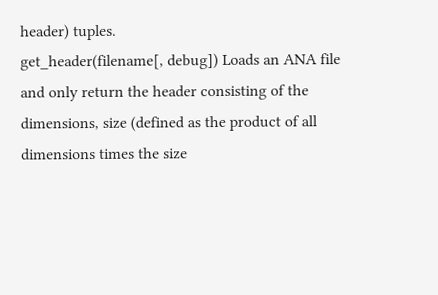header) tuples.
get_header(filename[, debug]) Loads an ANA file and only return the header consisting of the dimensions, size (defined as the product of all dimensions times the size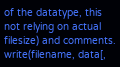of the datatype, this not relying on actual filesize) and comments.
write(filename, data[,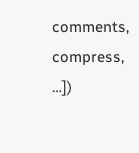comments, compress, …])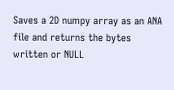Saves a 2D numpy array as an ANA file and returns the bytes written or NULL